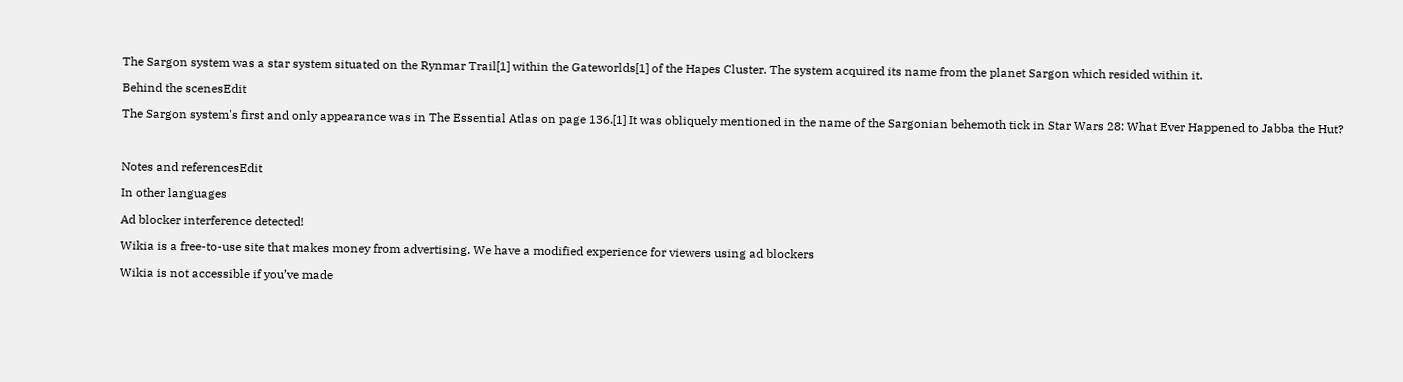The Sargon system was a star system situated on the Rynmar Trail[1] within the Gateworlds[1] of the Hapes Cluster. The system acquired its name from the planet Sargon which resided within it.

Behind the scenesEdit

The Sargon system's first and only appearance was in The Essential Atlas on page 136.[1] It was obliquely mentioned in the name of the Sargonian behemoth tick in Star Wars 28: What Ever Happened to Jabba the Hut?



Notes and referencesEdit

In other languages

Ad blocker interference detected!

Wikia is a free-to-use site that makes money from advertising. We have a modified experience for viewers using ad blockers

Wikia is not accessible if you’ve made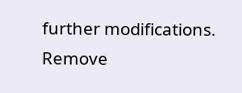further modifications. Remove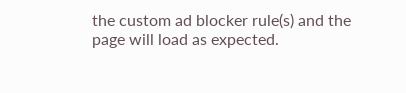the custom ad blocker rule(s) and the page will load as expected.